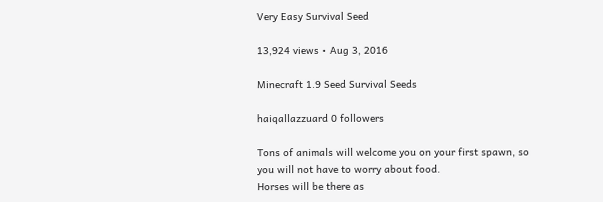Very Easy Survival Seed

13,924 views • Aug 3, 2016

Minecraft 1.9 Seed Survival Seeds

haiqallazzuard 0 followers

Tons of animals will welcome you on your first spawn, so you will not have to worry about food.
Horses will be there as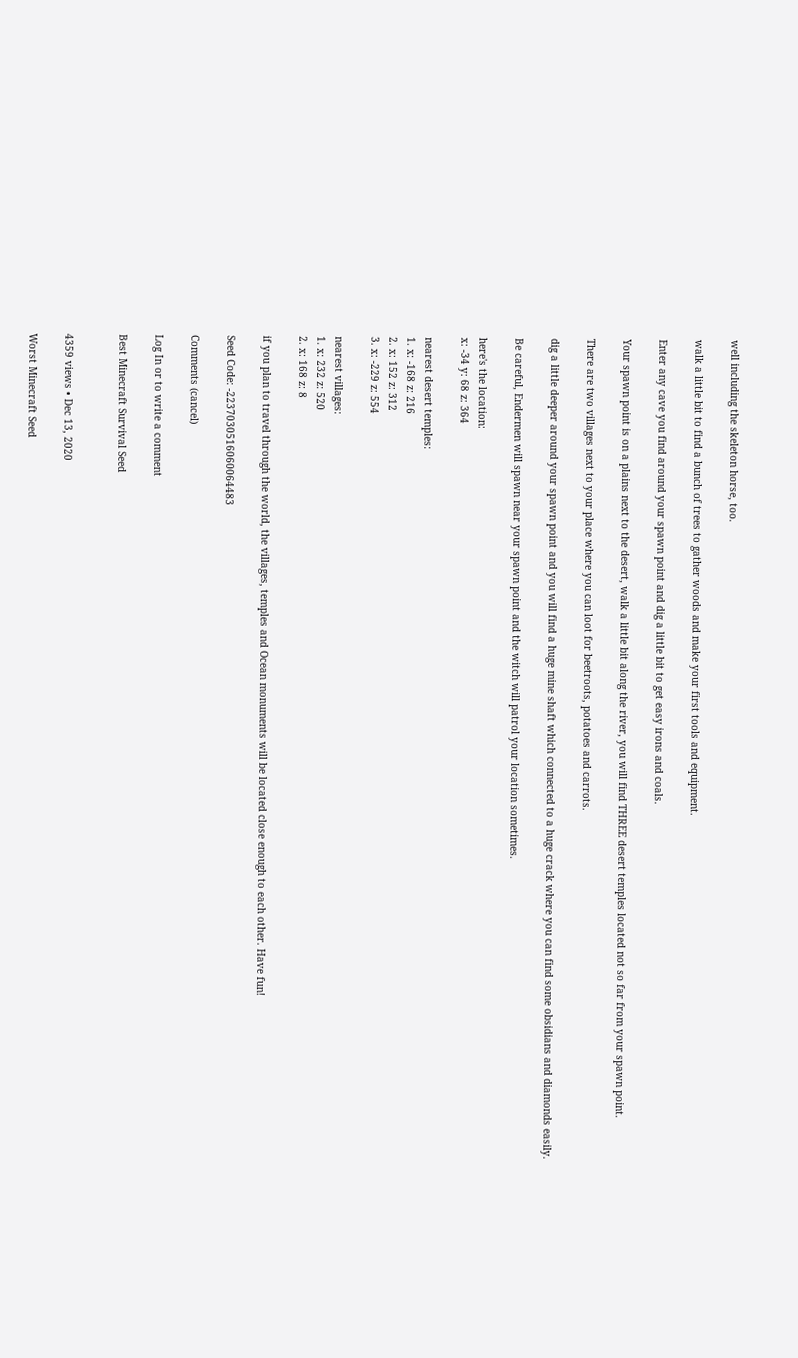well including the skeleton horse, too.

walk a little bit to find a bunch of trees to gather woods and make your first tools and equipment.

Enter any cave you find around your spawn point and dig a little bit to get easy irons and coals.

Your spawn point is on a plains next to the desert, walk a little bit along the river, you will find THREE desert temples located not so far from your spawn point.

There are two villages next to your place where you can loot for beetroots, potatoes and carrots.

dig a little deeper around your spawn point and you will find a huge mine shaft which connected to a huge crack where you can find some obsidians and diamonds easily.

Be careful, Endermen will spawn near your spawn point and the witch will patrol your location sometimes.

here's the location:
x: -34 y: 68 z: 364

nearest desert temples:
1. x: -168 z: 216
2. x: 152 z: 312
3. x: -229 z: 554

nearest villages:
1. x: 232 z: 520
2. x: 168 z: 8

if you plan to travel through the world, the villages, temples and Ocean monuments will be located close enough to each other. Have fun!

Seed Code: -2237030516060064483

Comments (cancel)

Log In or to write a comment

Best Minecraft Survival Seed


4359 views • Dec 13, 2020

Worst Minecraft Seed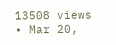13508 views • Mar 20,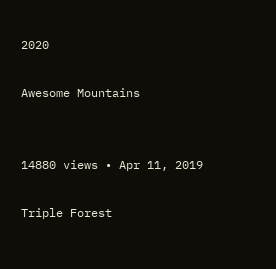2020

Awesome Mountains


14880 views • Apr 11, 2019

Triple Forest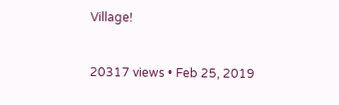Village!


20317 views • Feb 25, 2019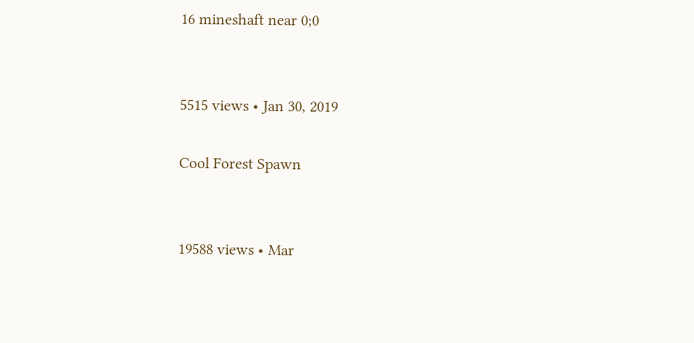16 mineshaft near 0;0


5515 views • Jan 30, 2019

Cool Forest Spawn


19588 views • Mar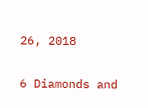26, 2018

6 Diamonds and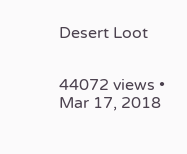Desert Loot


44072 views • Mar 17, 2018